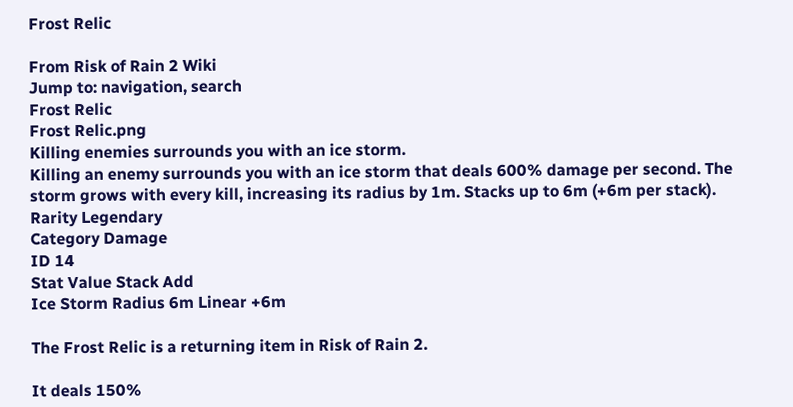Frost Relic

From Risk of Rain 2 Wiki
Jump to: navigation, search
Frost Relic
Frost Relic.png
Killing enemies surrounds you with an ice storm.
Killing an enemy surrounds you with an ice storm that deals 600% damage per second. The storm grows with every kill, increasing its radius by 1m. Stacks up to 6m (+6m per stack).
Rarity Legendary
Category Damage
ID 14
Stat Value Stack Add
Ice Storm Radius 6m Linear +6m

The Frost Relic is a returning item in Risk of Rain 2.

It deals 150%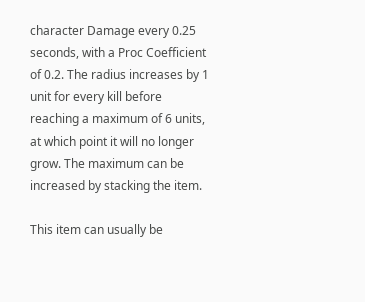character Damage every 0.25 seconds, with a Proc Coefficient of 0.2. The radius increases by 1 unit for every kill before reaching a maximum of 6 units, at which point it will no longer grow. The maximum can be increased by stacking the item.

This item can usually be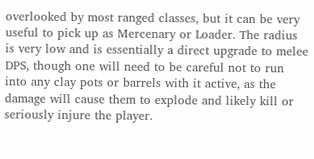overlooked by most ranged classes, but it can be very useful to pick up as Mercenary or Loader. The radius is very low and is essentially a direct upgrade to melee DPS, though one will need to be careful not to run into any clay pots or barrels with it active, as the damage will cause them to explode and likely kill or seriously injure the player.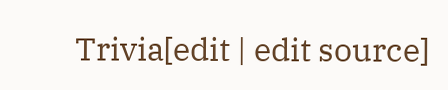Trivia[edit | edit source]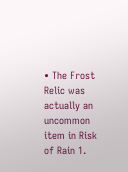• The Frost Relic was actually an uncommon item in Risk of Rain 1.